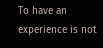To have an experience is not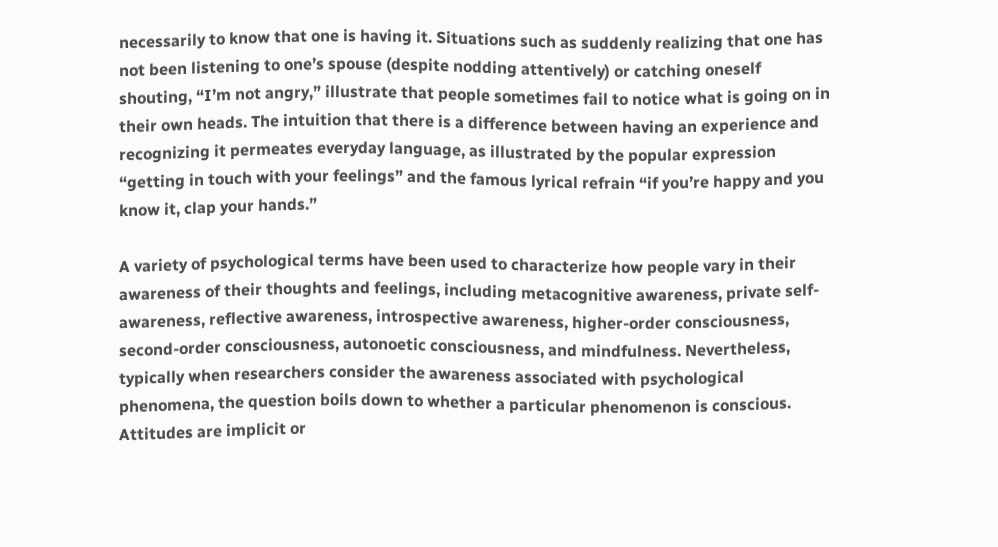necessarily to know that one is having it. Situations such as suddenly realizing that one has not been listening to one’s spouse (despite nodding attentively) or catching oneself shouting, “I’m not angry,” illustrate that people sometimes fail to notice what is going on in their own heads. The intuition that there is a difference between having an experience and recognizing it permeates everyday language, as illustrated by the popular expression “getting in touch with your feelings” and the famous lyrical refrain “if you’re happy and you know it, clap your hands.”

A variety of psychological terms have been used to characterize how people vary in their awareness of their thoughts and feelings, including metacognitive awareness, private self-awareness, reflective awareness, introspective awareness, higher-order consciousness, second-order consciousness, autonoetic consciousness, and mindfulness. Nevertheless, typically when researchers consider the awareness associated with psychological phenomena, the question boils down to whether a particular phenomenon is conscious. Attitudes are implicit or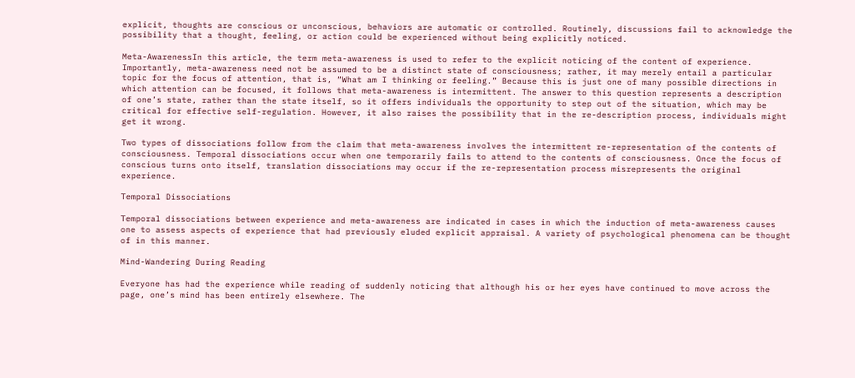explicit, thoughts are conscious or unconscious, behaviors are automatic or controlled. Routinely, discussions fail to acknowledge the possibility that a thought, feeling, or action could be experienced without being explicitly noticed.

Meta-AwarenessIn this article, the term meta-awareness is used to refer to the explicit noticing of the content of experience. Importantly, meta-awareness need not be assumed to be a distinct state of consciousness; rather, it may merely entail a particular topic for the focus of attention, that is, “What am I thinking or feeling.” Because this is just one of many possible directions in which attention can be focused, it follows that meta-awareness is intermittent. The answer to this question represents a description of one’s state, rather than the state itself, so it offers individuals the opportunity to step out of the situation, which may be critical for effective self-regulation. However, it also raises the possibility that in the re-description process, individuals might get it wrong.

Two types of dissociations follow from the claim that meta-awareness involves the intermittent re-representation of the contents of consciousness. Temporal dissociations occur when one temporarily fails to attend to the contents of consciousness. Once the focus of conscious turns onto itself, translation dissociations may occur if the re-representation process misrepresents the original experience.

Temporal Dissociations

Temporal dissociations between experience and meta-awareness are indicated in cases in which the induction of meta-awareness causes one to assess aspects of experience that had previously eluded explicit appraisal. A variety of psychological phenomena can be thought of in this manner.

Mind-Wandering During Reading

Everyone has had the experience while reading of suddenly noticing that although his or her eyes have continued to move across the page, one’s mind has been entirely elsewhere. The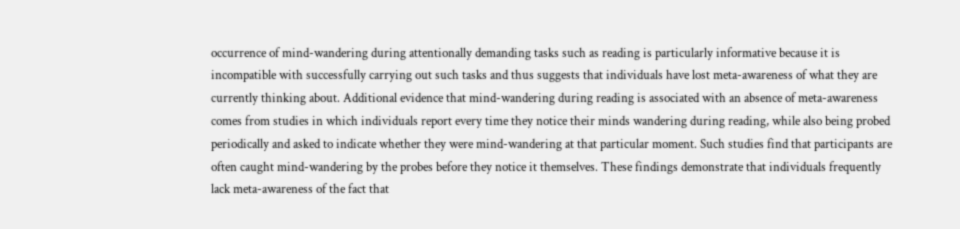occurrence of mind-wandering during attentionally demanding tasks such as reading is particularly informative because it is incompatible with successfully carrying out such tasks and thus suggests that individuals have lost meta-awareness of what they are currently thinking about. Additional evidence that mind-wandering during reading is associated with an absence of meta-awareness comes from studies in which individuals report every time they notice their minds wandering during reading, while also being probed periodically and asked to indicate whether they were mind-wandering at that particular moment. Such studies find that participants are often caught mind-wandering by the probes before they notice it themselves. These findings demonstrate that individuals frequently lack meta-awareness of the fact that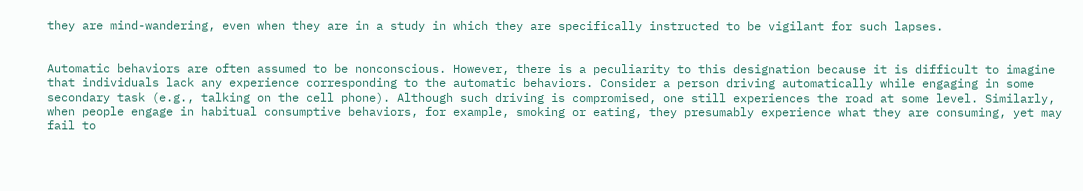they are mind-wandering, even when they are in a study in which they are specifically instructed to be vigilant for such lapses.


Automatic behaviors are often assumed to be nonconscious. However, there is a peculiarity to this designation because it is difficult to imagine that individuals lack any experience corresponding to the automatic behaviors. Consider a person driving automatically while engaging in some secondary task (e.g., talking on the cell phone). Although such driving is compromised, one still experiences the road at some level. Similarly, when people engage in habitual consumptive behaviors, for example, smoking or eating, they presumably experience what they are consuming, yet may fail to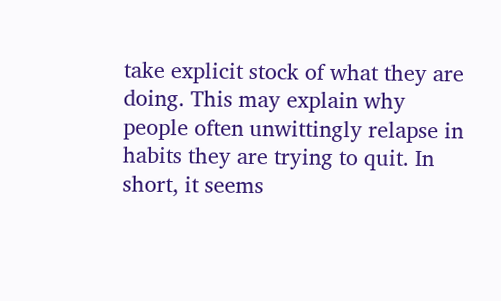take explicit stock of what they are doing. This may explain why people often unwittingly relapse in habits they are trying to quit. In short, it seems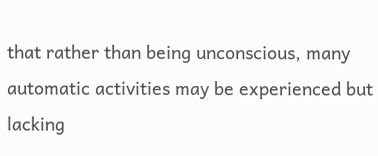that rather than being unconscious, many automatic activities may be experienced but lacking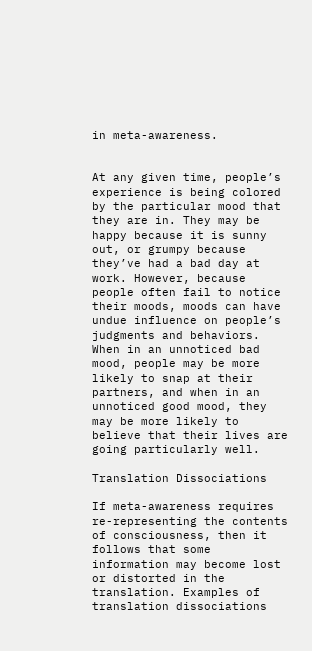in meta-awareness.


At any given time, people’s experience is being colored by the particular mood that they are in. They may be happy because it is sunny out, or grumpy because they’ve had a bad day at work. However, because people often fail to notice their moods, moods can have undue influence on people’s judgments and behaviors. When in an unnoticed bad mood, people may be more likely to snap at their partners, and when in an unnoticed good mood, they may be more likely to believe that their lives are going particularly well.

Translation Dissociations

If meta-awareness requires re-representing the contents of consciousness, then it follows that some information may become lost or distorted in the translation. Examples of translation dissociations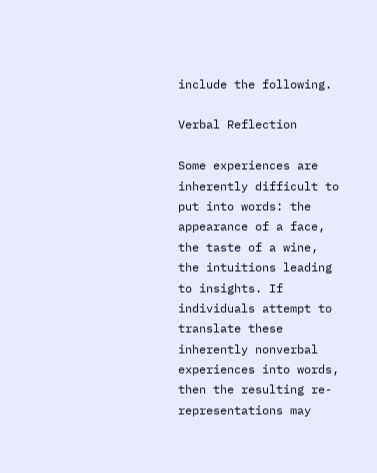include the following.

Verbal Reflection

Some experiences are inherently difficult to put into words: the appearance of a face, the taste of a wine, the intuitions leading to insights. If individuals attempt to translate these inherently nonverbal experiences into words, then the resulting re-representations may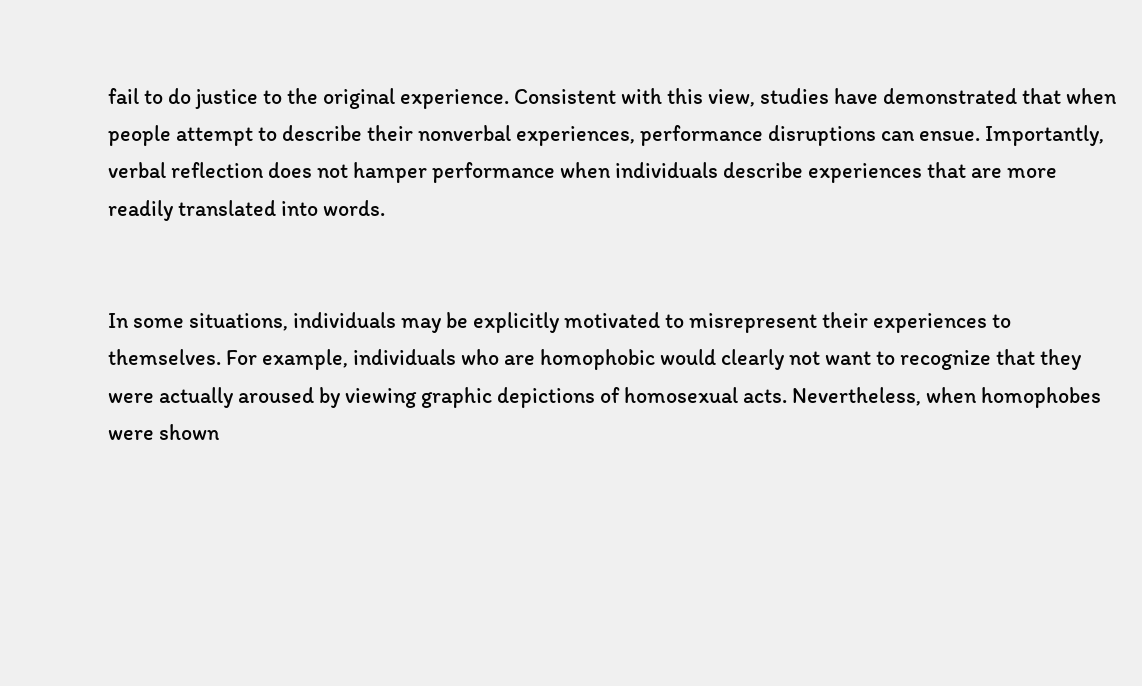fail to do justice to the original experience. Consistent with this view, studies have demonstrated that when people attempt to describe their nonverbal experiences, performance disruptions can ensue. Importantly, verbal reflection does not hamper performance when individuals describe experiences that are more readily translated into words.


In some situations, individuals may be explicitly motivated to misrepresent their experiences to themselves. For example, individuals who are homophobic would clearly not want to recognize that they were actually aroused by viewing graphic depictions of homosexual acts. Nevertheless, when homophobes were shown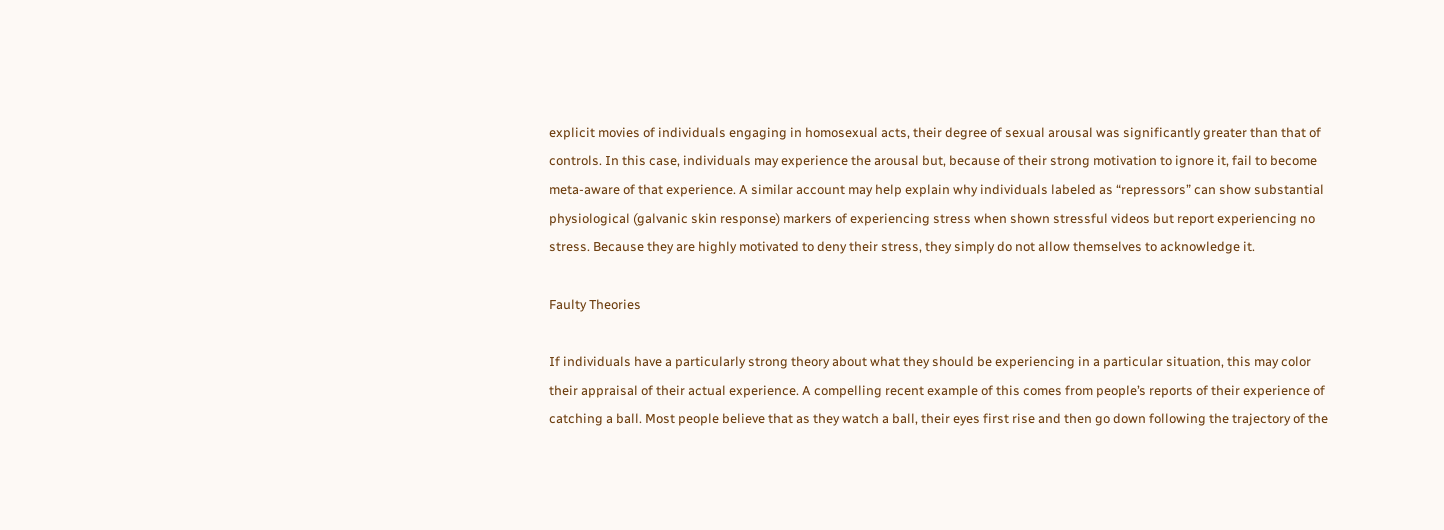explicit movies of individuals engaging in homosexual acts, their degree of sexual arousal was significantly greater than that of controls. In this case, individuals may experience the arousal but, because of their strong motivation to ignore it, fail to become meta-aware of that experience. A similar account may help explain why individuals labeled as “repressors” can show substantial physiological (galvanic skin response) markers of experiencing stress when shown stressful videos but report experiencing no stress. Because they are highly motivated to deny their stress, they simply do not allow themselves to acknowledge it.

Faulty Theories

If individuals have a particularly strong theory about what they should be experiencing in a particular situation, this may color their appraisal of their actual experience. A compelling recent example of this comes from people’s reports of their experience of catching a ball. Most people believe that as they watch a ball, their eyes first rise and then go down following the trajectory of the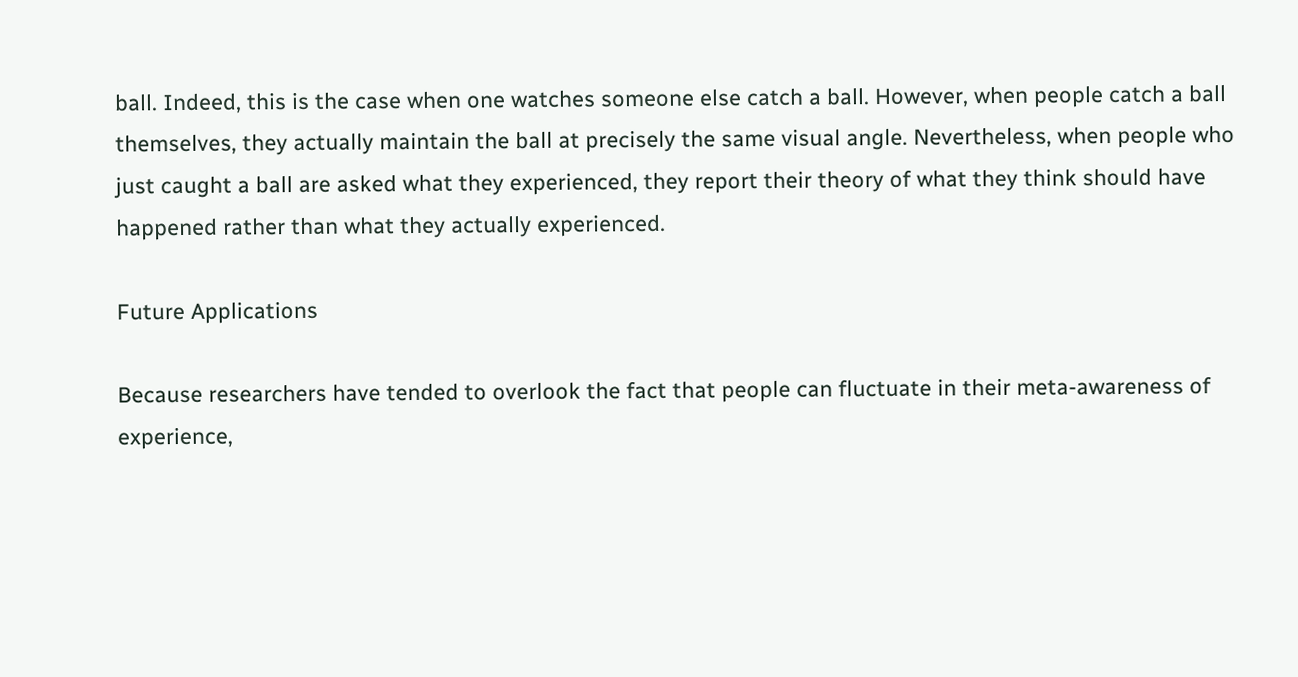ball. Indeed, this is the case when one watches someone else catch a ball. However, when people catch a ball themselves, they actually maintain the ball at precisely the same visual angle. Nevertheless, when people who just caught a ball are asked what they experienced, they report their theory of what they think should have happened rather than what they actually experienced.

Future Applications

Because researchers have tended to overlook the fact that people can fluctuate in their meta-awareness of experience,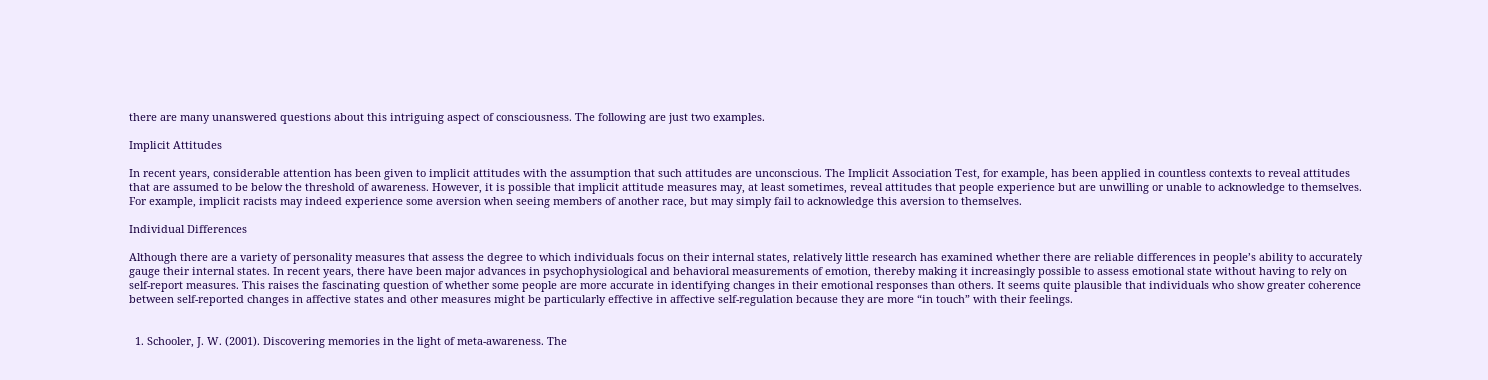there are many unanswered questions about this intriguing aspect of consciousness. The following are just two examples.

Implicit Attitudes

In recent years, considerable attention has been given to implicit attitudes with the assumption that such attitudes are unconscious. The Implicit Association Test, for example, has been applied in countless contexts to reveal attitudes that are assumed to be below the threshold of awareness. However, it is possible that implicit attitude measures may, at least sometimes, reveal attitudes that people experience but are unwilling or unable to acknowledge to themselves. For example, implicit racists may indeed experience some aversion when seeing members of another race, but may simply fail to acknowledge this aversion to themselves.

Individual Differences

Although there are a variety of personality measures that assess the degree to which individuals focus on their internal states, relatively little research has examined whether there are reliable differences in people’s ability to accurately gauge their internal states. In recent years, there have been major advances in psychophysiological and behavioral measurements of emotion, thereby making it increasingly possible to assess emotional state without having to rely on self-report measures. This raises the fascinating question of whether some people are more accurate in identifying changes in their emotional responses than others. It seems quite plausible that individuals who show greater coherence between self-reported changes in affective states and other measures might be particularly effective in affective self-regulation because they are more “in touch” with their feelings.


  1. Schooler, J. W. (2001). Discovering memories in the light of meta-awareness. The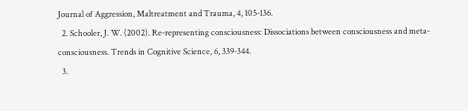Journal of Aggression, Maltreatment and Trauma, 4, 105-136.
  2. Schooler, J. W. (2002). Re-representing consciousness: Dissociations between consciousness and meta-consciousness. Trends in Cognitive Science, 6, 339-344.
  3.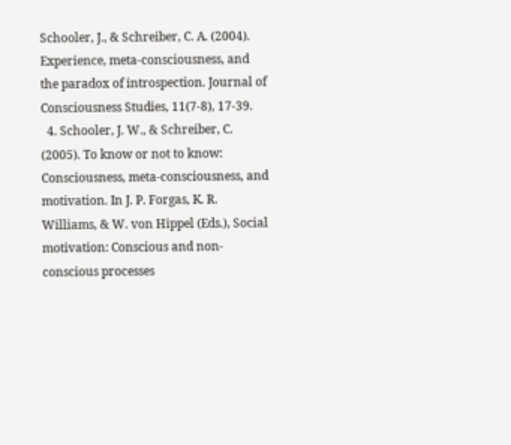Schooler, J., & Schreiber, C. A. (2004). Experience, meta-consciousness, and the paradox of introspection. Journal of Consciousness Studies, 11(7-8), 17-39.
  4. Schooler, J. W., & Schreiber, C. (2005). To know or not to know: Consciousness, meta-consciousness, and motivation. In J. P. Forgas, K. R. Williams, & W. von Hippel (Eds.), Social motivation: Conscious and non-conscious processes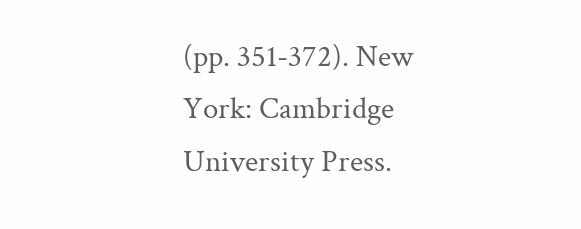(pp. 351-372). New York: Cambridge University Press.